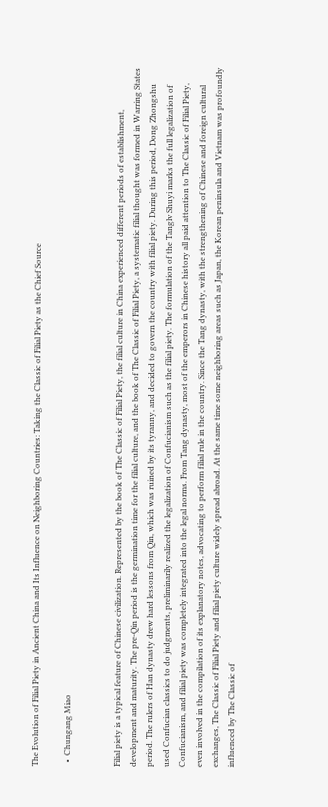The Evolution of Filial Piety in Ancient China and Its Influence on Neighboring Countries: Taking the Classic of Filial Piety as the Chief Source

  •  Chungang Miao


Filial piety is a typical feature of Chinese civilization. Represented by the book of The Classic of Filial Piety, the filial culture in China experienced different periods of establishment, development and maturity. The pre-Qin period is the germination time for the filial culture, and the book of The Classic of Filial Piety, a systematic filial thought was formed in Warring States period. The rulers of Han dynasty drew hard lessons from Qin, which was ruined by its tyranny, and decided to govern the country with filial piety. During this period, Dong Zhongshu used Confucian classics to do judgments, preliminarily realized the legalization of Confucianism such as the filial piety. The formulation of the Tanglv Shuyi marks the full legalization of Confucianism, and filial piety was completely integrated into the legal norms. From Tang dynasty, most of the emperors in Chinese history all paid attention to The Classic of Filial Piety, even involved in the compilation of its explanatory notes, advocating to perform filial rule in the country. Since the Tang dynasty, with the strengthening of Chinese and foreign cultural exchanges, The Classic of Filial Piety and filial piety culture widely spread abroad. At the same time some neighboring areas such as Japan, the Korean peninsula and Vietnam was profoundly influenced by The Classic of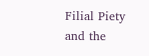Filial Piety and the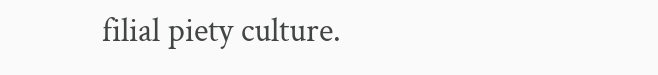filial piety culture.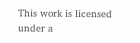This work is licensed under a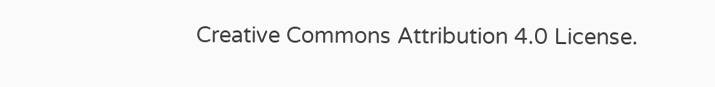Creative Commons Attribution 4.0 License.